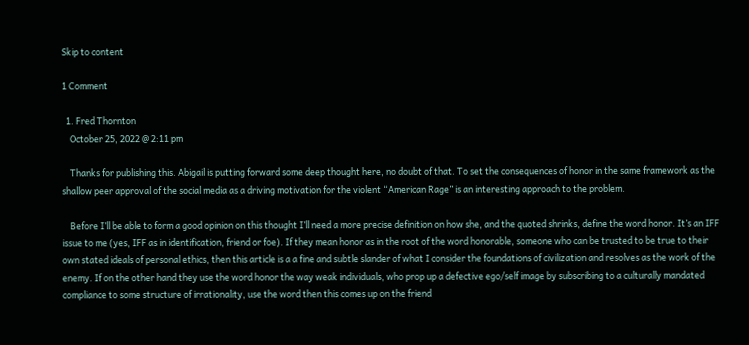Skip to content

1 Comment

  1. Fred Thornton
    October 25, 2022 @ 2:11 pm

    Thanks for publishing this. Abigail is putting forward some deep thought here, no doubt of that. To set the consequences of honor in the same framework as the shallow peer approval of the social media as a driving motivation for the violent “American Rage” is an interesting approach to the problem.

    Before I’ll be able to form a good opinion on this thought I’ll need a more precise definition on how she, and the quoted shrinks, define the word honor. It’s an IFF issue to me (yes, IFF as in identification, friend or foe). If they mean honor as in the root of the word honorable, someone who can be trusted to be true to their own stated ideals of personal ethics, then this article is a a fine and subtle slander of what I consider the foundations of civilization and resolves as the work of the enemy. If on the other hand they use the word honor the way weak individuals, who prop up a defective ego/self image by subscribing to a culturally mandated compliance to some structure of irrationality, use the word then this comes up on the friend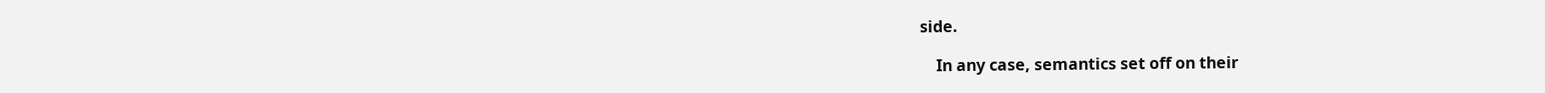side.

    In any case, semantics set off on their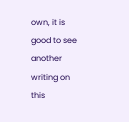own, it is good to see another writing on this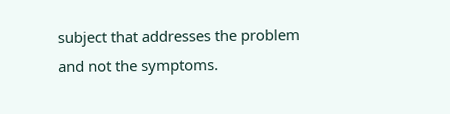subject that addresses the problem and not the symptoms.